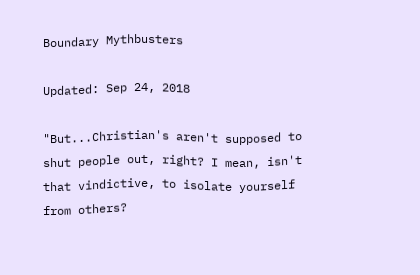Boundary Mythbusters

Updated: Sep 24, 2018

"But...Christian's aren't supposed to shut people out, right? I mean, isn't that vindictive, to isolate yourself from others?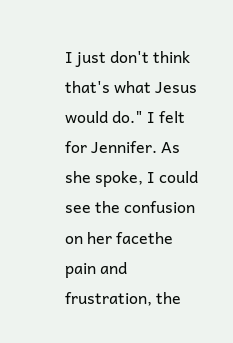I just don't think that's what Jesus would do." I felt for Jennifer. As she spoke, I could see the confusion on her facethe pain and frustration, the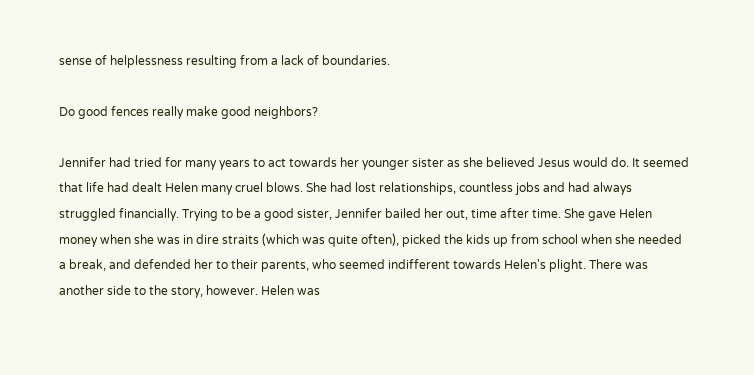sense of helplessness resulting from a lack of boundaries.

Do good fences really make good neighbors?

Jennifer had tried for many years to act towards her younger sister as she believed Jesus would do. It seemed that life had dealt Helen many cruel blows. She had lost relationships, countless jobs and had always struggled financially. Trying to be a good sister, Jennifer bailed her out, time after time. She gave Helen money when she was in dire straits (which was quite often), picked the kids up from school when she needed a break, and defended her to their parents, who seemed indifferent towards Helen's plight. There was another side to the story, however. Helen was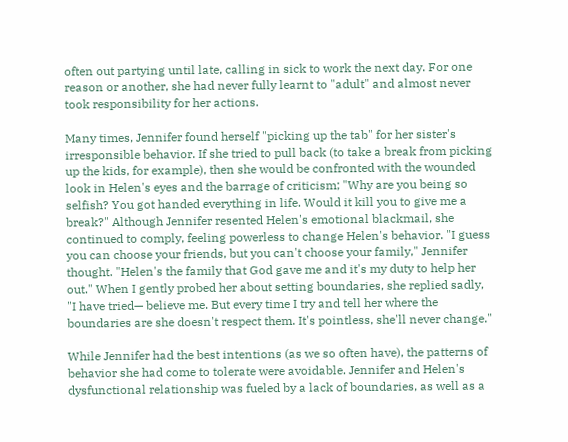often out partying until late, calling in sick to work the next day. For one reason or another, she had never fully learnt to "adult" and almost never took responsibility for her actions.

Many times, Jennifer found herself "picking up the tab" for her sister's irresponsible behavior. If she tried to pull back (to take a break from picking up the kids, for example), then she would be confronted with the wounded look in Helen's eyes and the barrage of criticism; "Why are you being so selfish? You got handed everything in life. Would it kill you to give me a break?" Although Jennifer resented Helen's emotional blackmail, she continued to comply, feeling powerless to change Helen's behavior. "I guess you can choose your friends, but you can't choose your family," Jennifer thought. "Helen's the family that God gave me and it's my duty to help her out." When I gently probed her about setting boundaries, she replied sadly, "I have tried— believe me. But every time I try and tell her where the boundaries are she doesn't respect them. It's pointless, she'll never change."

While Jennifer had the best intentions (as we so often have), the patterns of behavior she had come to tolerate were avoidable. Jennifer and Helen's dysfunctional relationship was fueled by a lack of boundaries, as well as a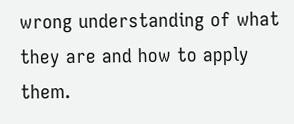wrong understanding of what they are and how to apply them.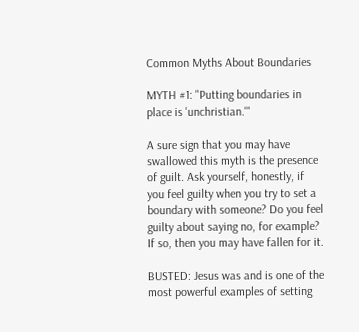Common Myths About Boundaries

MYTH #1: "Putting boundaries in place is 'unchristian.'"

A sure sign that you may have swallowed this myth is the presence of guilt. Ask yourself, honestly, if you feel guilty when you try to set a boundary with someone? Do you feel guilty about saying no, for example? If so, then you may have fallen for it.

BUSTED: Jesus was and is one of the most powerful examples of setting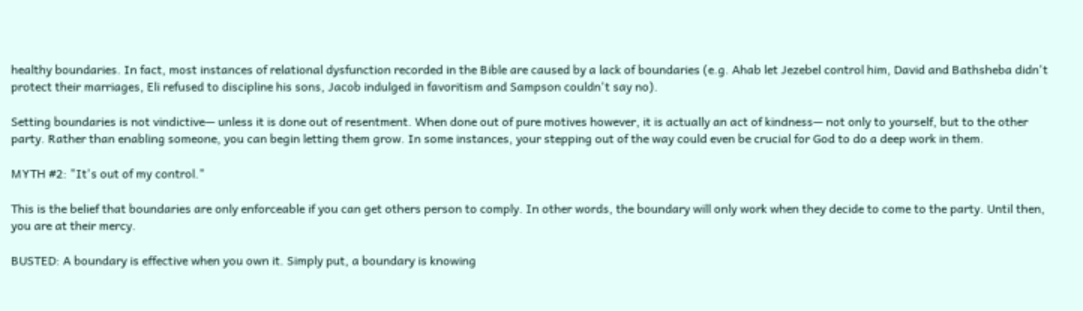healthy boundaries. In fact, most instances of relational dysfunction recorded in the Bible are caused by a lack of boundaries (e.g. Ahab let Jezebel control him, David and Bathsheba didn't protect their marriages, Eli refused to discipline his sons, Jacob indulged in favoritism and Sampson couldn't say no).

Setting boundaries is not vindictive— unless it is done out of resentment. When done out of pure motives however, it is actually an act of kindness— not only to yourself, but to the other party. Rather than enabling someone, you can begin letting them grow. In some instances, your stepping out of the way could even be crucial for God to do a deep work in them.

MYTH #2: "It's out of my control."

This is the belief that boundaries are only enforceable if you can get others person to comply. In other words, the boundary will only work when they decide to come to the party. Until then, you are at their mercy.

BUSTED: A boundary is effective when you own it. Simply put, a boundary is knowing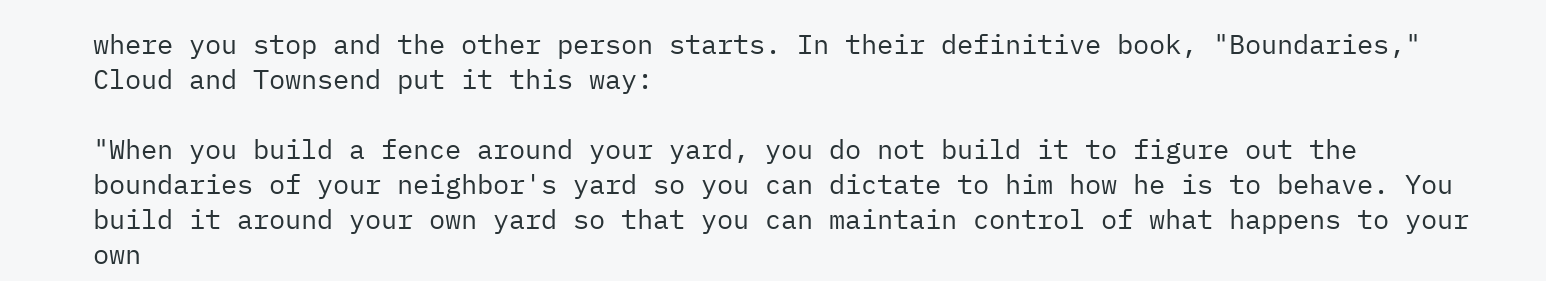where you stop and the other person starts. In their definitive book, "Boundaries," Cloud and Townsend put it this way:

"When you build a fence around your yard, you do not build it to figure out the boundaries of your neighbor's yard so you can dictate to him how he is to behave. You build it around your own yard so that you can maintain control of what happens to your own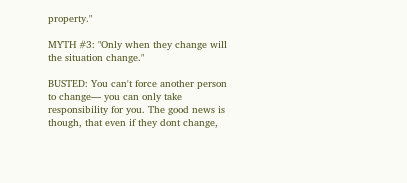property."

MYTH #3: "Only when they change will the situation change."

BUSTED: You can't force another person to change— you can only take responsibility for you. The good news is though, that even if they dont change,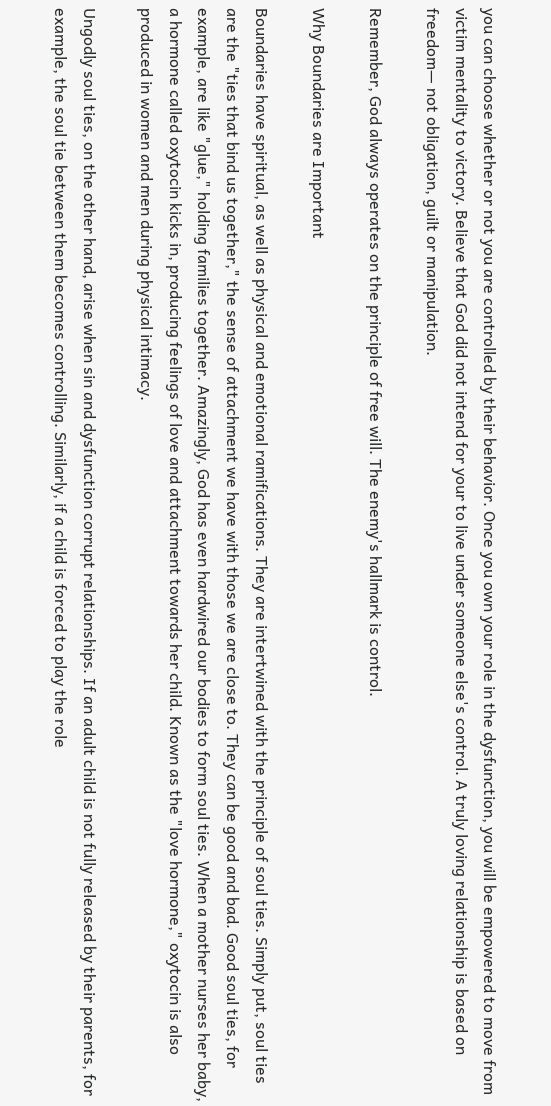you can choose whether or not you are controlled by their behavior. Once you own your role in the dysfunction, you will be empowered to move from victim mentality to victory. Believe that God did not intend for your to live under someone else's control. A truly loving relationship is based on freedom— not obligation, guilt or manipulation.

Remember, God always operates on the principle of free will. The enemy's hallmark is control.

Why Boundaries are Important

Boundaries have spiritual, as well as physical and emotional ramifications. They are intertwined with the principle of soul ties. Simply put, soul ties are the "ties that bind us together," the sense of attachment we have with those we are close to. They can be good and bad. Good soul ties, for example, are like "glue," holding families together. Amazingly, God has even hardwired our bodies to form soul ties. When a mother nurses her baby, a hormone called oxytocin kicks in, producing feelings of love and attachment towards her child. Known as the "love hormone," oxytocin is also produced in women and men during physical intimacy.

Ungodly soul ties, on the other hand, arise when sin and dysfunction corrupt relationships. If an adult child is not fully released by their parents, for example, the soul tie between them becomes controlling. Similarly, if a child is forced to play the role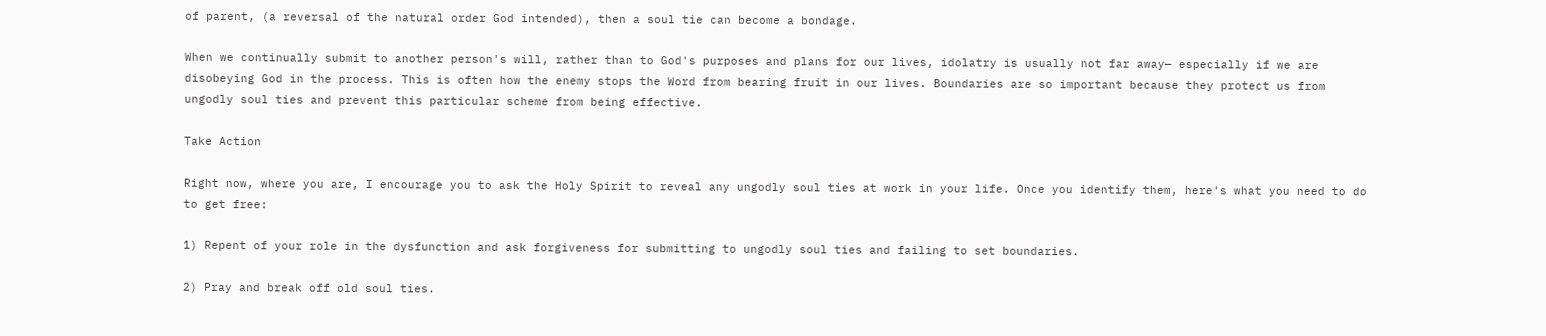of parent, (a reversal of the natural order God intended), then a soul tie can become a bondage.

When we continually submit to another person's will, rather than to God's purposes and plans for our lives, idolatry is usually not far away— especially if we are disobeying God in the process. This is often how the enemy stops the Word from bearing fruit in our lives. Boundaries are so important because they protect us from ungodly soul ties and prevent this particular scheme from being effective.

Take Action

Right now, where you are, I encourage you to ask the Holy Spirit to reveal any ungodly soul ties at work in your life. Once you identify them, here's what you need to do to get free:

1) Repent of your role in the dysfunction and ask forgiveness for submitting to ungodly soul ties and failing to set boundaries.

2) Pray and break off old soul ties.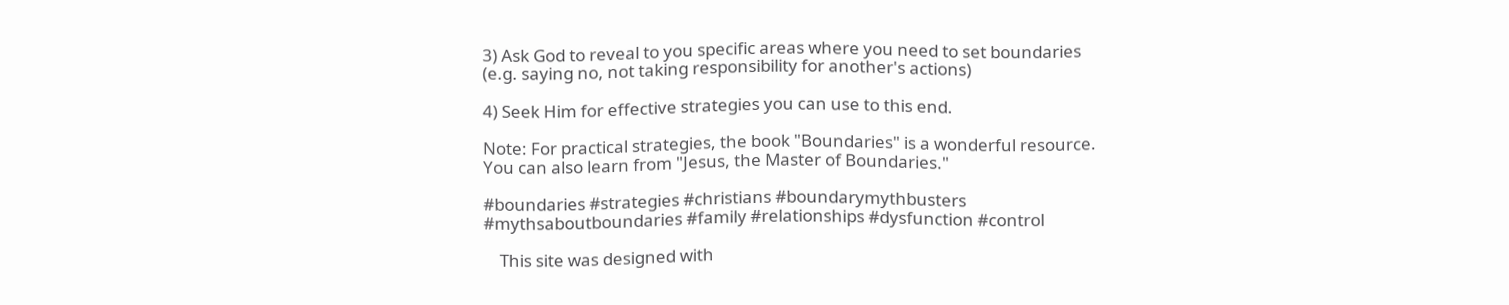3) Ask God to reveal to you specific areas where you need to set boundaries (e.g. saying no, not taking responsibility for another's actions)

4) Seek Him for effective strategies you can use to this end.

Note: For practical strategies, the book "Boundaries" is a wonderful resource. You can also learn from "Jesus, the Master of Boundaries."

#boundaries #strategies #christians #boundarymythbusters #mythsaboutboundaries #family #relationships #dysfunction #control

    This site was designed with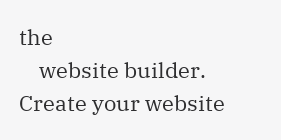the
    website builder. Create your website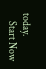today.
    Start Now